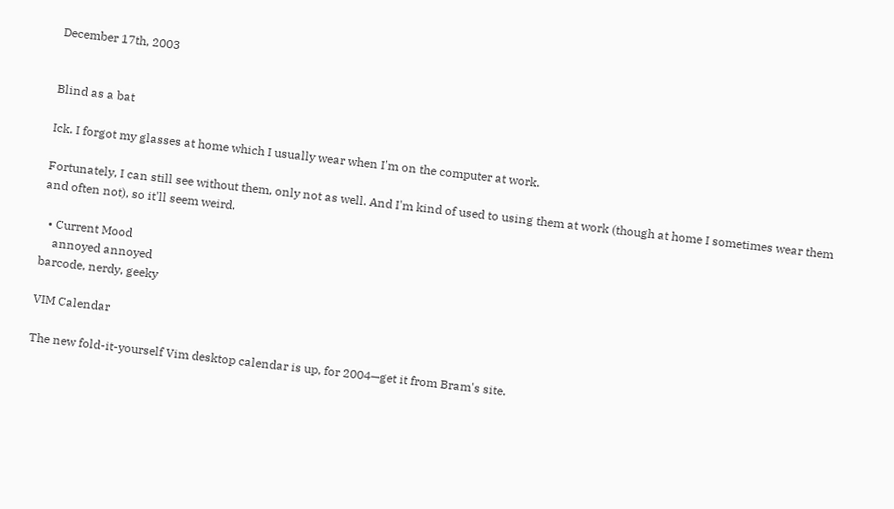December 17th, 2003


Blind as a bat

Ick. I forgot my glasses at home which I usually wear when I'm on the computer at work.

Fortunately, I can still see without them, only not as well. And I'm kind of used to using them at work (though at home I sometimes wear them and often not), so it'll seem weird.

  • Current Mood
    annoyed annoyed
barcode, nerdy, geeky

VIM Calendar

The new fold-it-yourself Vim desktop calendar is up, for 2004—get it from Bram's site.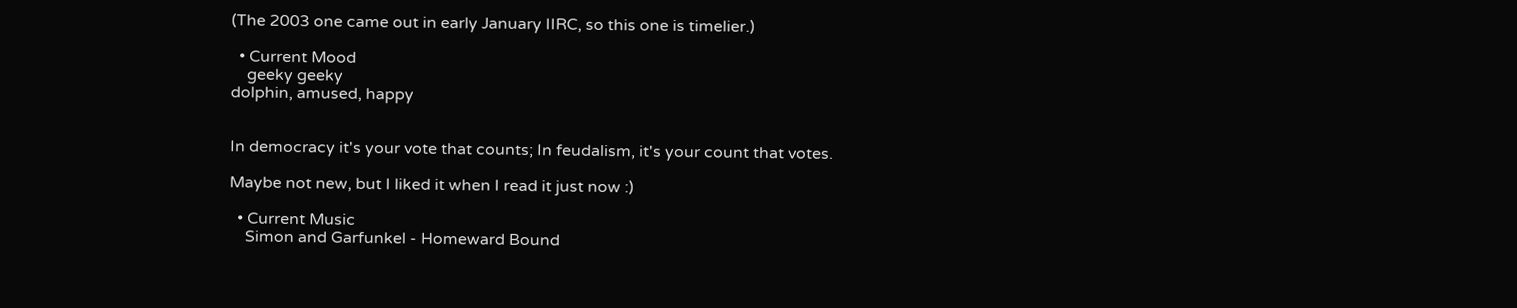(The 2003 one came out in early January IIRC, so this one is timelier.)

  • Current Mood
    geeky geeky
dolphin, amused, happy


In democracy it's your vote that counts; In feudalism, it's your count that votes.

Maybe not new, but I liked it when I read it just now :)

  • Current Music
    Simon and Garfunkel - Homeward Bound